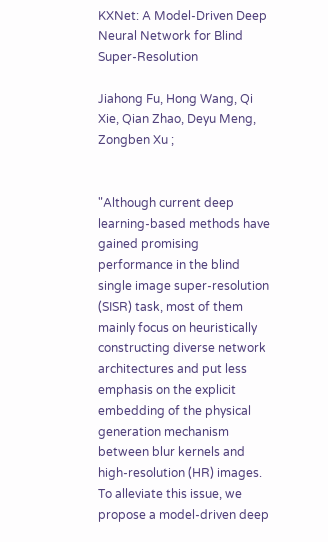KXNet: A Model-Driven Deep Neural Network for Blind Super-Resolution

Jiahong Fu, Hong Wang, Qi Xie, Qian Zhao, Deyu Meng, Zongben Xu ;


"Although current deep learning-based methods have gained promising performance in the blind single image super-resolution (SISR) task, most of them mainly focus on heuristically constructing diverse network architectures and put less emphasis on the explicit embedding of the physical generation mechanism between blur kernels and high-resolution (HR) images. To alleviate this issue, we propose a model-driven deep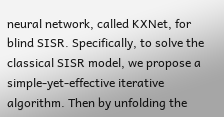neural network, called KXNet, for blind SISR. Specifically, to solve the classical SISR model, we propose a simple-yet-effective iterative algorithm. Then by unfolding the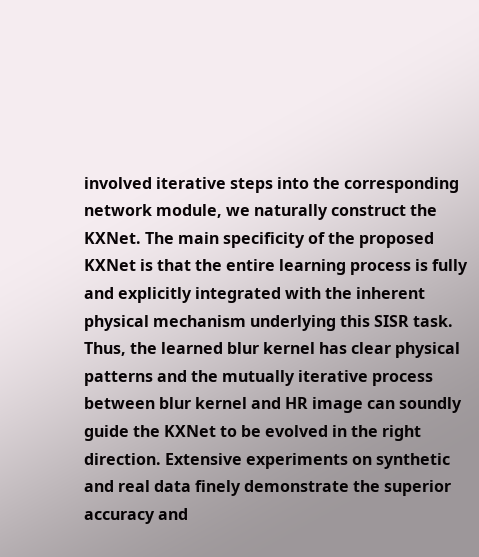involved iterative steps into the corresponding network module, we naturally construct the KXNet. The main specificity of the proposed KXNet is that the entire learning process is fully and explicitly integrated with the inherent physical mechanism underlying this SISR task. Thus, the learned blur kernel has clear physical patterns and the mutually iterative process between blur kernel and HR image can soundly guide the KXNet to be evolved in the right direction. Extensive experiments on synthetic and real data finely demonstrate the superior accuracy and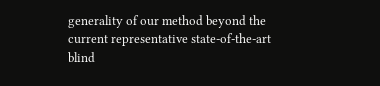generality of our method beyond the current representative state-of-the-art blind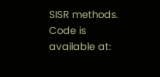SISR methods. Code is available at: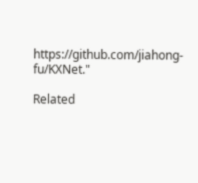https://github.com/jiahong-fu/KXNet."

Related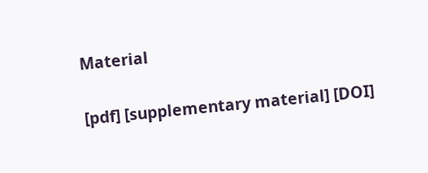Material

[pdf] [supplementary material] [DOI]